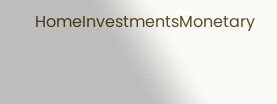HomeInvestmentsMonetary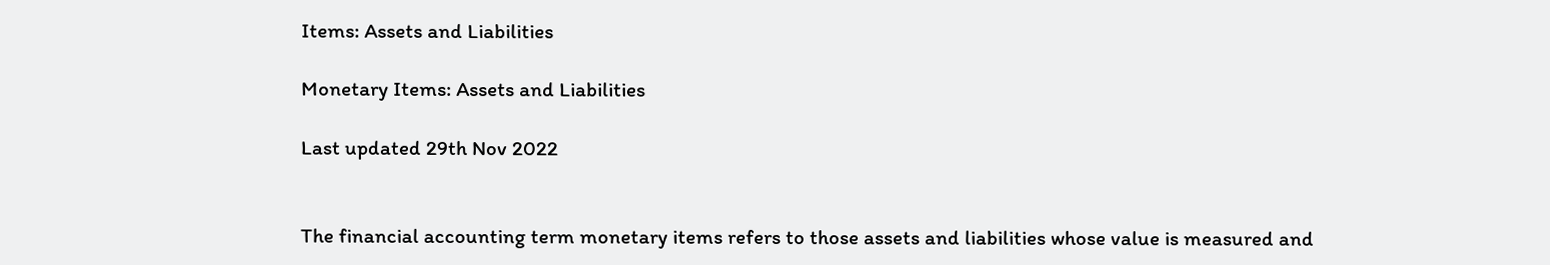Items: Assets and Liabilities

Monetary Items: Assets and Liabilities

Last updated 29th Nov 2022


The financial accounting term monetary items refers to those assets and liabilities whose value is measured and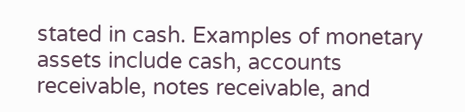stated in cash. Examples of monetary assets include cash, accounts receivable, notes receivable, and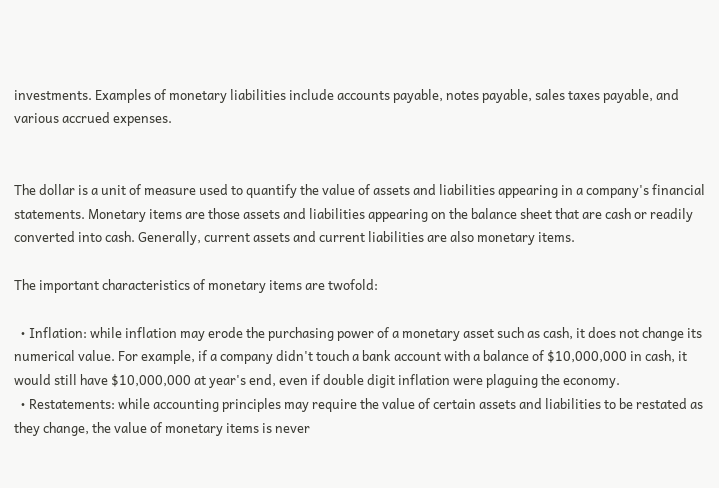investments. Examples of monetary liabilities include accounts payable, notes payable, sales taxes payable, and various accrued expenses.


The dollar is a unit of measure used to quantify the value of assets and liabilities appearing in a company's financial statements. Monetary items are those assets and liabilities appearing on the balance sheet that are cash or readily converted into cash. Generally, current assets and current liabilities are also monetary items.

The important characteristics of monetary items are twofold:

  • Inflation: while inflation may erode the purchasing power of a monetary asset such as cash, it does not change its numerical value. For example, if a company didn't touch a bank account with a balance of $10,000,000 in cash, it would still have $10,000,000 at year's end, even if double digit inflation were plaguing the economy.
  • Restatements: while accounting principles may require the value of certain assets and liabilities to be restated as they change, the value of monetary items is never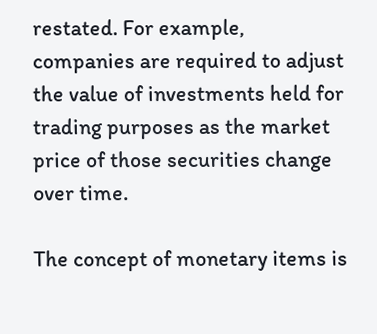restated. For example, companies are required to adjust the value of investments held for trading purposes as the market price of those securities change over time.

The concept of monetary items is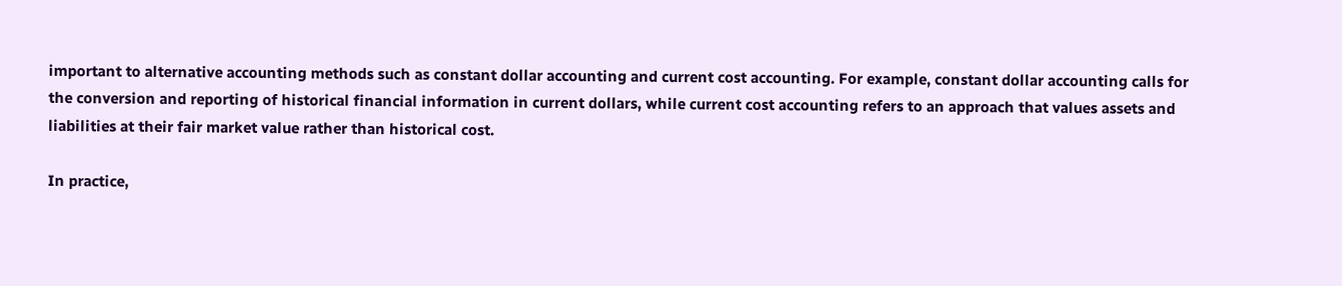important to alternative accounting methods such as constant dollar accounting and current cost accounting. For example, constant dollar accounting calls for the conversion and reporting of historical financial information in current dollars, while current cost accounting refers to an approach that values assets and liabilities at their fair market value rather than historical cost.

In practice,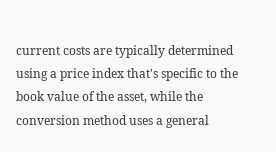current costs are typically determined using a price index that's specific to the book value of the asset, while the conversion method uses a general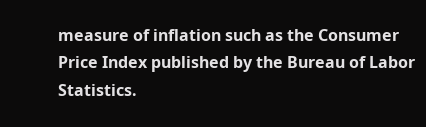measure of inflation such as the Consumer Price Index published by the Bureau of Labor Statistics.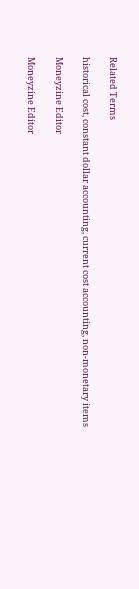Related Terms

historical cost, constant dollar accounting, current cost accounting, non-monetary items

Moneyzine Editor

Moneyzine Editor